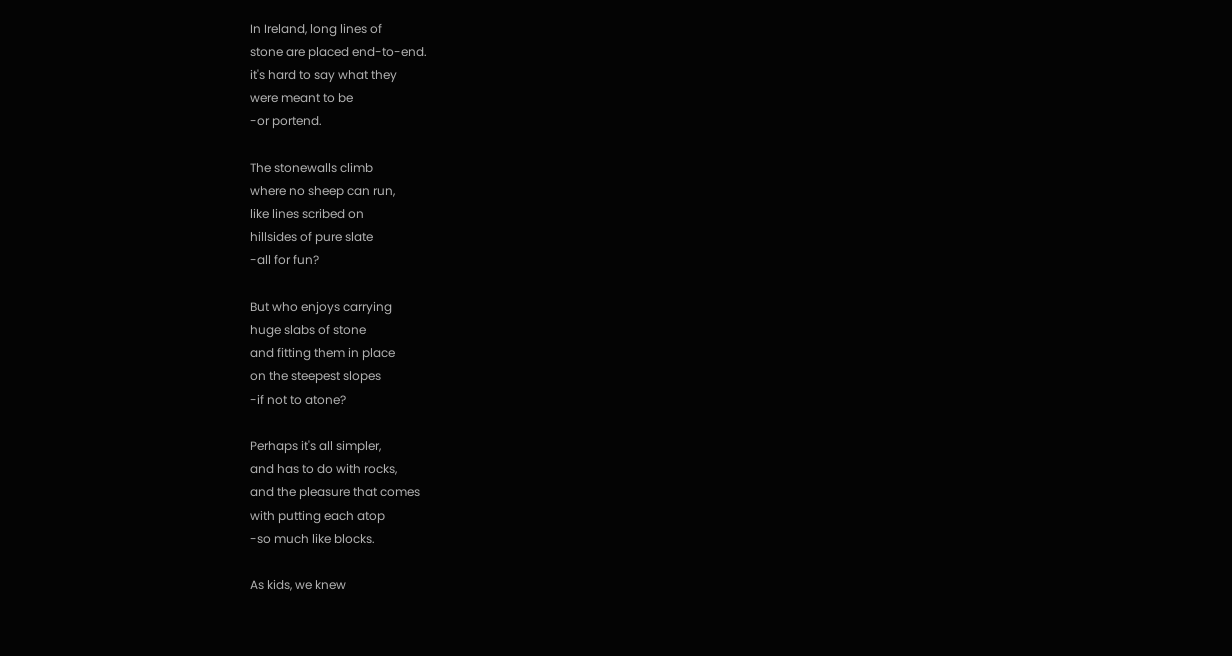In Ireland, long lines of
stone are placed end-to-end.
it's hard to say what they
were meant to be
-or portend.

The stonewalls climb
where no sheep can run,
like lines scribed on
hillsides of pure slate
-all for fun?

But who enjoys carrying
huge slabs of stone
and fitting them in place
on the steepest slopes
-if not to atone?

Perhaps it's all simpler,
and has to do with rocks,
and the pleasure that comes
with putting each atop
-so much like blocks.

As kids, we knew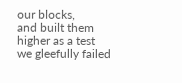our blocks,
and built them higher as a test
we gleefully failed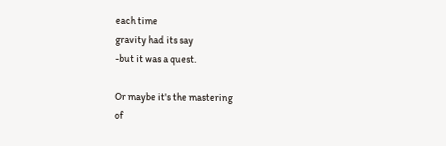each time
gravity had its say
-but it was a quest.

Or maybe it's the mastering
of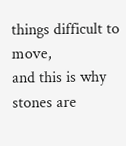things difficult to move,
and this is why stones are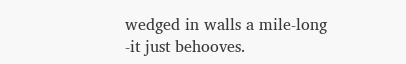wedged in walls a mile-long
-it just behooves.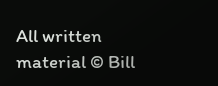All written material © Bill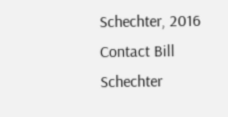Schechter, 2016
Contact Bill Schechter